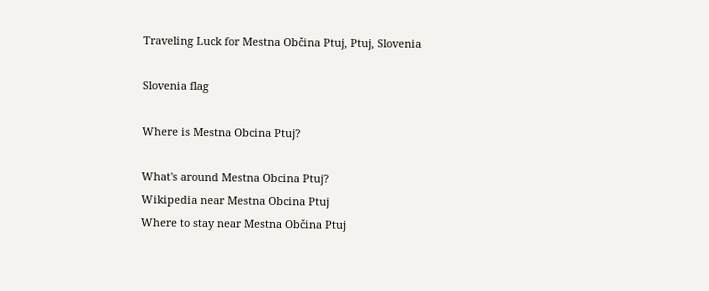Traveling Luck for Mestna Občina Ptuj, Ptuj, Slovenia

Slovenia flag

Where is Mestna Obcina Ptuj?

What's around Mestna Obcina Ptuj?
Wikipedia near Mestna Obcina Ptuj
Where to stay near Mestna Občina Ptuj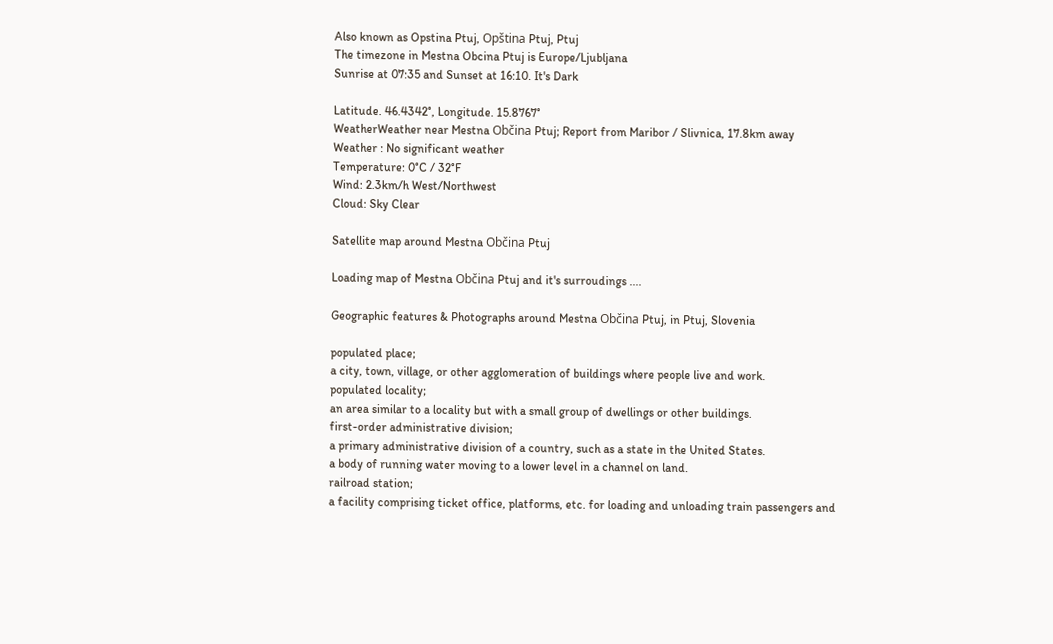Also known as Opstina Ptuj, Opština Ptuj, Ptuj
The timezone in Mestna Obcina Ptuj is Europe/Ljubljana
Sunrise at 07:35 and Sunset at 16:10. It's Dark

Latitude. 46.4342°, Longitude. 15.8767°
WeatherWeather near Mestna Občina Ptuj; Report from Maribor / Slivnica, 17.8km away
Weather : No significant weather
Temperature: 0°C / 32°F
Wind: 2.3km/h West/Northwest
Cloud: Sky Clear

Satellite map around Mestna Občina Ptuj

Loading map of Mestna Občina Ptuj and it's surroudings ....

Geographic features & Photographs around Mestna Občina Ptuj, in Ptuj, Slovenia

populated place;
a city, town, village, or other agglomeration of buildings where people live and work.
populated locality;
an area similar to a locality but with a small group of dwellings or other buildings.
first-order administrative division;
a primary administrative division of a country, such as a state in the United States.
a body of running water moving to a lower level in a channel on land.
railroad station;
a facility comprising ticket office, platforms, etc. for loading and unloading train passengers and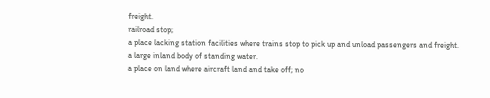freight.
railroad stop;
a place lacking station facilities where trains stop to pick up and unload passengers and freight.
a large inland body of standing water.
a place on land where aircraft land and take off; no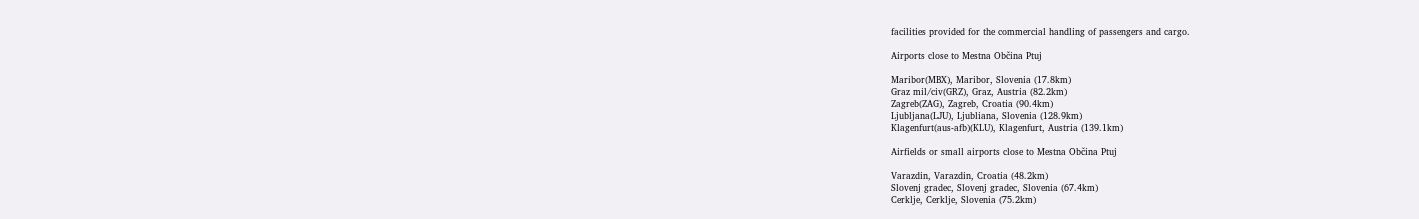facilities provided for the commercial handling of passengers and cargo.

Airports close to Mestna Občina Ptuj

Maribor(MBX), Maribor, Slovenia (17.8km)
Graz mil/civ(GRZ), Graz, Austria (82.2km)
Zagreb(ZAG), Zagreb, Croatia (90.4km)
Ljubljana(LJU), Ljubliana, Slovenia (128.9km)
Klagenfurt(aus-afb)(KLU), Klagenfurt, Austria (139.1km)

Airfields or small airports close to Mestna Občina Ptuj

Varazdin, Varazdin, Croatia (48.2km)
Slovenj gradec, Slovenj gradec, Slovenia (67.4km)
Cerklje, Cerklje, Slovenia (75.2km)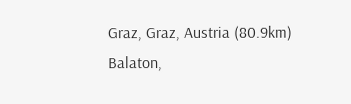Graz, Graz, Austria (80.9km)
Balaton,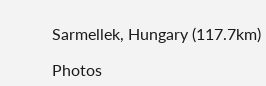Sarmellek, Hungary (117.7km)

Photos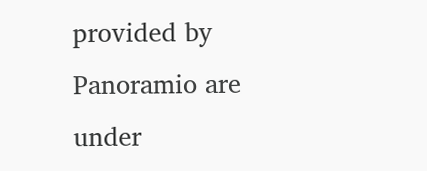provided by Panoramio are under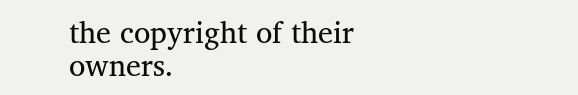the copyright of their owners.